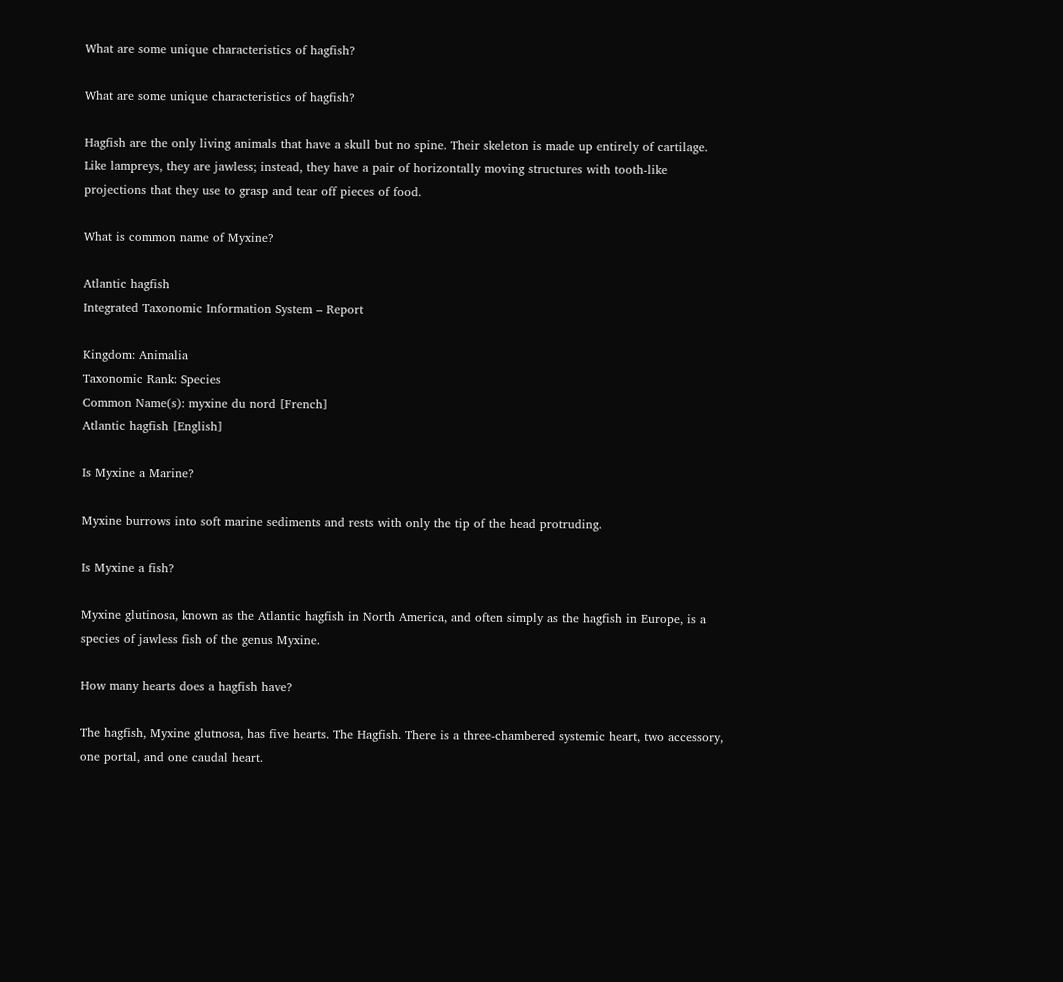What are some unique characteristics of hagfish?

What are some unique characteristics of hagfish?

Hagfish are the only living animals that have a skull but no spine. Their skeleton is made up entirely of cartilage. Like lampreys, they are jawless; instead, they have a pair of horizontally moving structures with tooth-like projections that they use to grasp and tear off pieces of food.

What is common name of Myxine?

Atlantic hagfish
Integrated Taxonomic Information System – Report

Kingdom: Animalia
Taxonomic Rank: Species
Common Name(s): myxine du nord [French]
Atlantic hagfish [English]

Is Myxine a Marine?

Myxine burrows into soft marine sediments and rests with only the tip of the head protruding.

Is Myxine a fish?

Myxine glutinosa, known as the Atlantic hagfish in North America, and often simply as the hagfish in Europe, is a species of jawless fish of the genus Myxine.

How many hearts does a hagfish have?

The hagfish, Myxine glutnosa, has five hearts. The Hagfish. There is a three-chambered systemic heart, two accessory, one portal, and one caudal heart.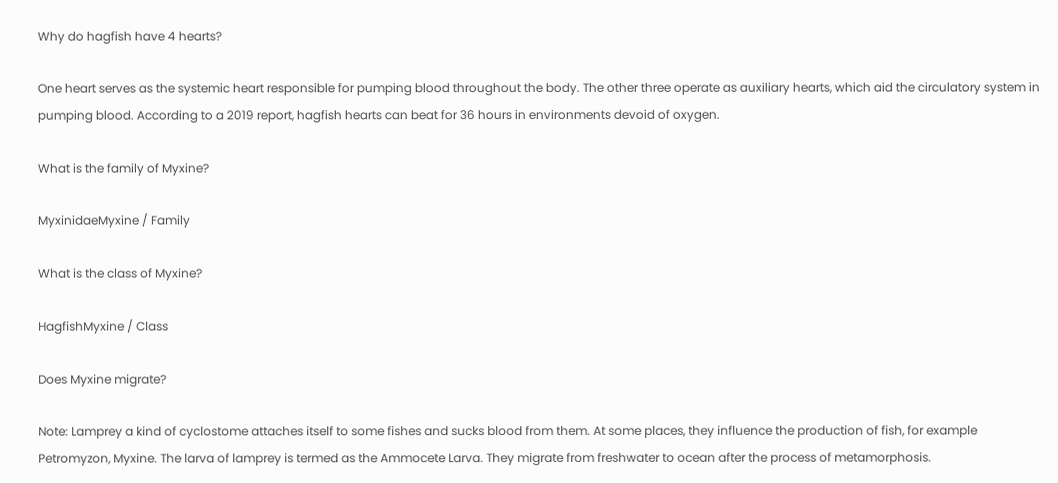Why do hagfish have 4 hearts?

One heart serves as the systemic heart responsible for pumping blood throughout the body. The other three operate as auxiliary hearts, which aid the circulatory system in pumping blood. According to a 2019 report, hagfish hearts can beat for 36 hours in environments devoid of oxygen.

What is the family of Myxine?

MyxinidaeMyxine / Family

What is the class of Myxine?

HagfishMyxine / Class

Does Myxine migrate?

Note: Lamprey a kind of cyclostome attaches itself to some fishes and sucks blood from them. At some places, they influence the production of fish, for example Petromyzon, Myxine. The larva of lamprey is termed as the Ammocete Larva. They migrate from freshwater to ocean after the process of metamorphosis.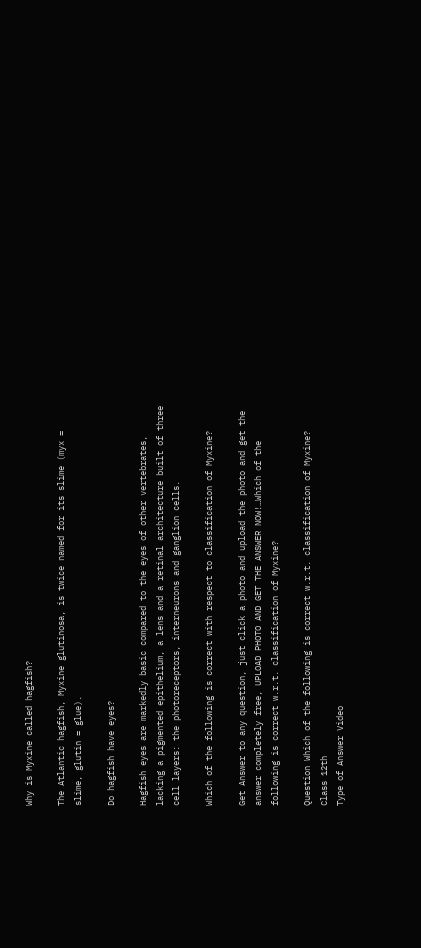Why is Myxine called hagfish?

The Atlantic hagfish, Myxine glutinosa, is twice named for its slime (myx = slime, glutin = glue).

Do hagfish have eyes?

Hagfish eyes are markedly basic compared to the eyes of other vertebrates, lacking a pigmented epithelium, a lens and a retinal architecture built of three cell layers: the photoreceptors, interneurons and ganglion cells.

Which of the following is correct with respect to classification of Myxine?

Get Answer to any question, just click a photo and upload the photo and get the answer completely free, UPLOAD PHOTO AND GET THE ANSWER NOW!…Which of the following is correct w.r.t. classification of Myxine?

Question Which of the following is correct w.r.t. classification of Myxine?
Class 12th
Type of Answer Video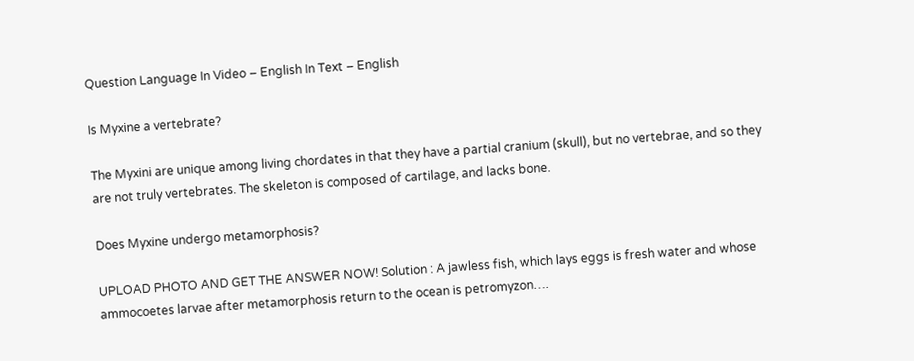Question Language In Video – English In Text – English

Is Myxine a vertebrate?

The Myxini are unique among living chordates in that they have a partial cranium (skull), but no vertebrae, and so they are not truly vertebrates. The skeleton is composed of cartilage, and lacks bone.

Does Myxine undergo metamorphosis?

UPLOAD PHOTO AND GET THE ANSWER NOW! Solution : A jawless fish, which lays eggs is fresh water and whose ammocoetes larvae after metamorphosis return to the ocean is petromyzon….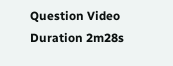Question Video Duration 2m28s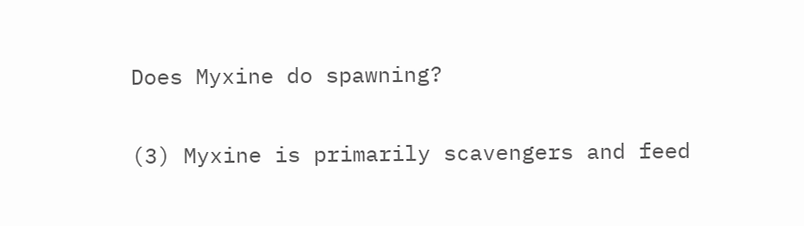Does Myxine do spawning?

(3) Myxine is primarily scavengers and feed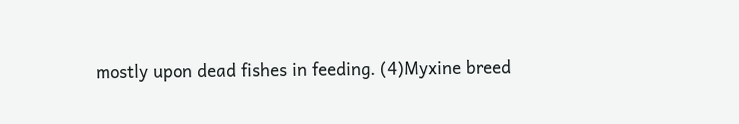mostly upon dead fishes in feeding. (4)Myxine breed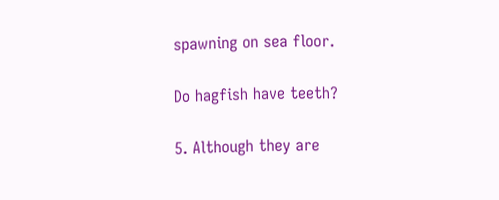spawning on sea floor.

Do hagfish have teeth?

5. Although they are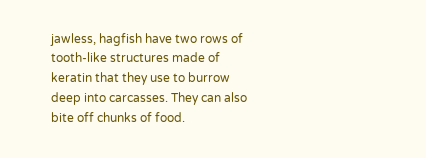jawless, hagfish have two rows of tooth-like structures made of keratin that they use to burrow deep into carcasses. They can also bite off chunks of food.